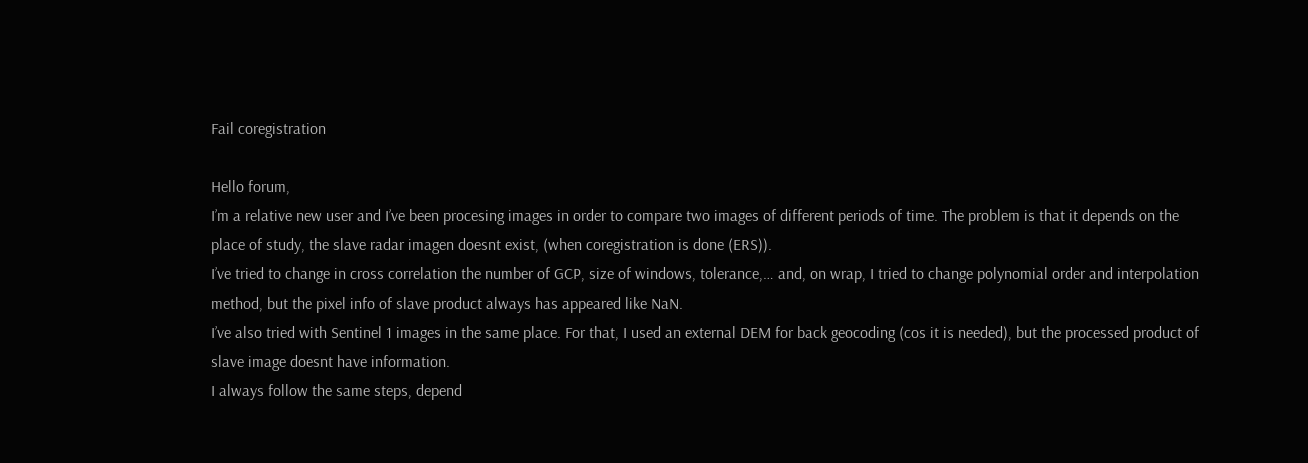Fail coregistration

Hello forum,
I’m a relative new user and I’ve been procesing images in order to compare two images of different periods of time. The problem is that it depends on the place of study, the slave radar imagen doesnt exist, (when coregistration is done (ERS)).
I’ve tried to change in cross correlation the number of GCP, size of windows, tolerance,… and, on wrap, I tried to change polynomial order and interpolation method, but the pixel info of slave product always has appeared like NaN.
I’ve also tried with Sentinel 1 images in the same place. For that, I used an external DEM for back geocoding (cos it is needed), but the processed product of slave image doesnt have information.
I always follow the same steps, depend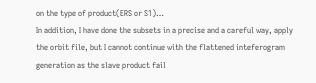on the type of product(ERS or S1)…
In addition, I have done the subsets in a precise and a careful way, apply the orbit file, but I cannot continue with the flattened inteferogram generation as the slave product fail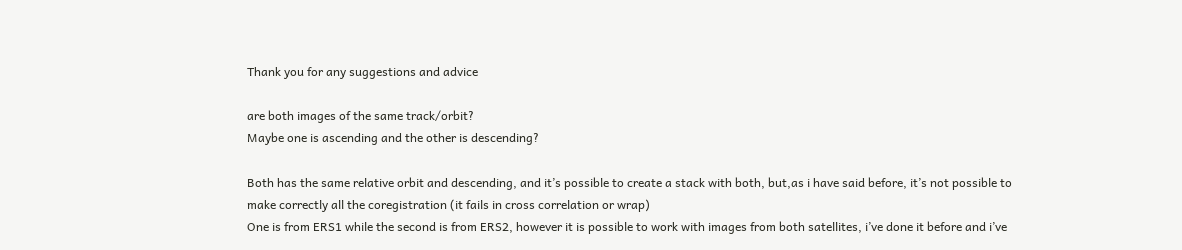Thank you for any suggestions and advice

are both images of the same track/orbit?
Maybe one is ascending and the other is descending?

Both has the same relative orbit and descending, and it’s possible to create a stack with both, but,as i have said before, it’s not possible to make correctly all the coregistration (it fails in cross correlation or wrap)
One is from ERS1 while the second is from ERS2, however it is possible to work with images from both satellites, i’ve done it before and i’ve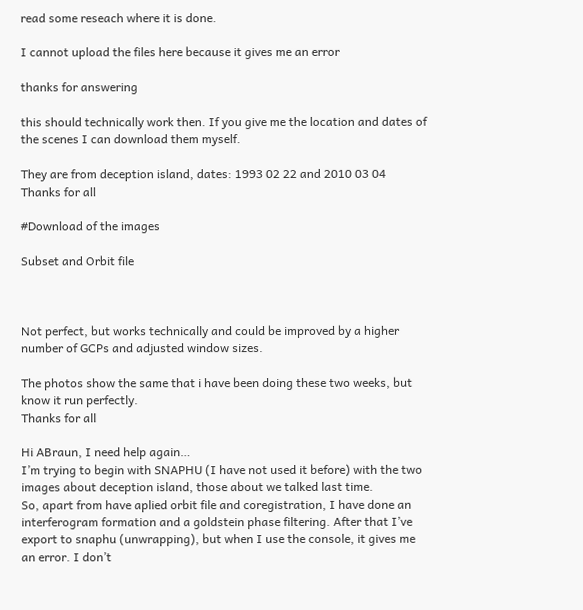read some reseach where it is done.

I cannot upload the files here because it gives me an error

thanks for answering

this should technically work then. If you give me the location and dates of the scenes I can download them myself.

They are from deception island, dates: 1993 02 22 and 2010 03 04
Thanks for all

#Download of the images

Subset and Orbit file



Not perfect, but works technically and could be improved by a higher number of GCPs and adjusted window sizes.

The photos show the same that i have been doing these two weeks, but know it run perfectly.
Thanks for all

Hi ABraun, I need help again…
I’m trying to begin with SNAPHU (I have not used it before) with the two images about deception island, those about we talked last time.
So, apart from have aplied orbit file and coregistration, I have done an interferogram formation and a goldstein phase filtering. After that I’ve export to snaphu (unwrapping), but when I use the console, it gives me an error. I don’t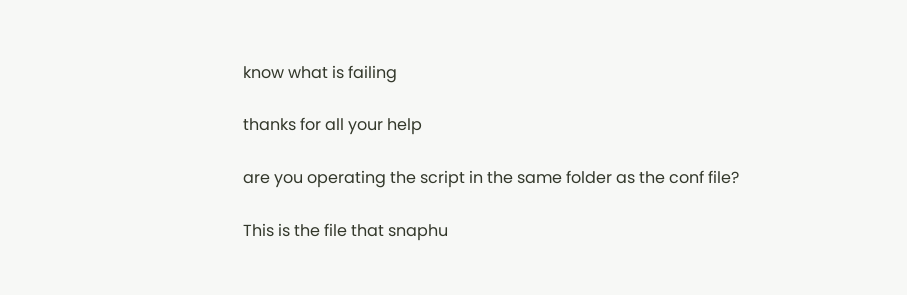know what is failing

thanks for all your help

are you operating the script in the same folder as the conf file?

This is the file that snaphu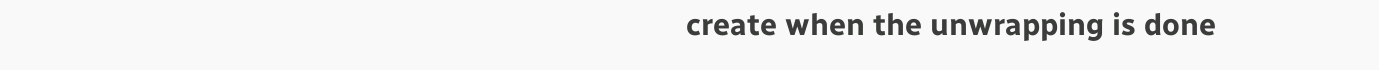create when the unwrapping is done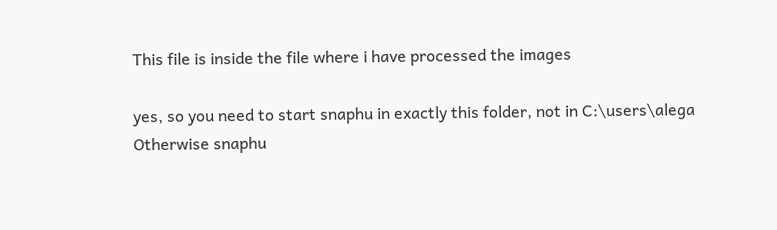This file is inside the file where i have processed the images

yes, so you need to start snaphu in exactly this folder, not in C:\users\alega
Otherwise snaphu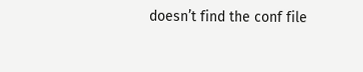doesn’t find the conf file